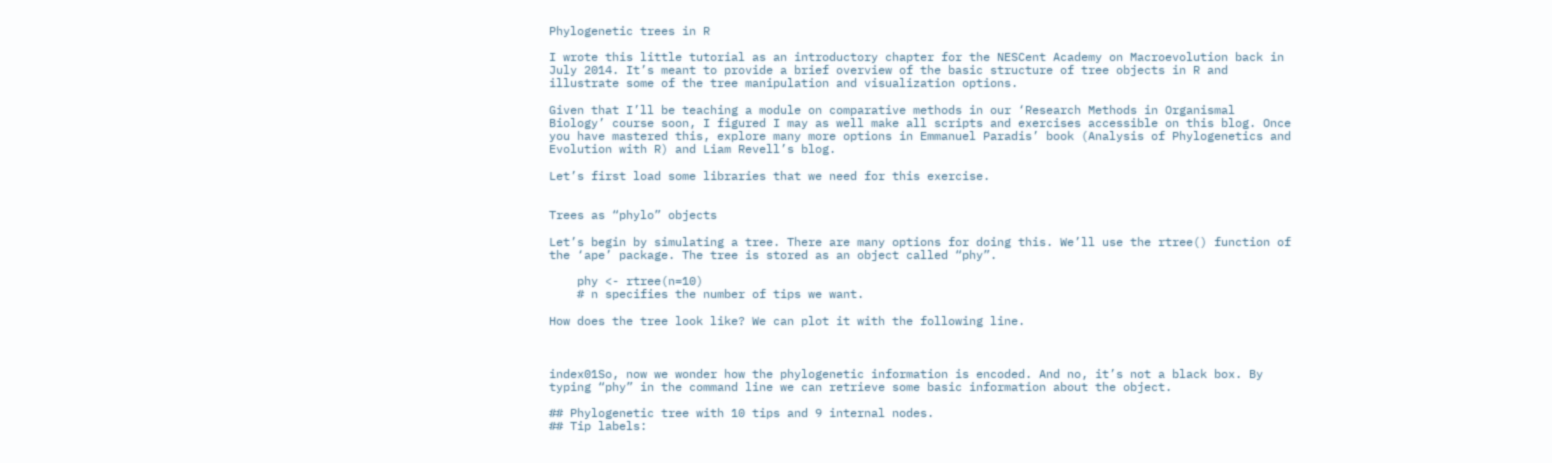Phylogenetic trees in R

I wrote this little tutorial as an introductory chapter for the NESCent Academy on Macroevolution back in July 2014. It’s meant to provide a brief overview of the basic structure of tree objects in R and illustrate some of the tree manipulation and visualization options.

Given that I’ll be teaching a module on comparative methods in our ‘Research Methods in Organismal Biology’ course soon, I figured I may as well make all scripts and exercises accessible on this blog. Once you have mastered this, explore many more options in Emmanuel Paradis’ book (Analysis of Phylogenetics and Evolution with R) and Liam Revell’s blog.

Let’s first load some libraries that we need for this exercise.


Trees as “phylo” objects

Let’s begin by simulating a tree. There are many options for doing this. We’ll use the rtree() function of the ‘ape’ package. The tree is stored as an object called “phy”.

    phy <- rtree(n=10)
    # n specifies the number of tips we want.

How does the tree look like? We can plot it with the following line.



index01So, now we wonder how the phylogenetic information is encoded. And no, it’s not a black box. By typing “phy” in the command line we can retrieve some basic information about the object.

## Phylogenetic tree with 10 tips and 9 internal nodes.
## Tip labels: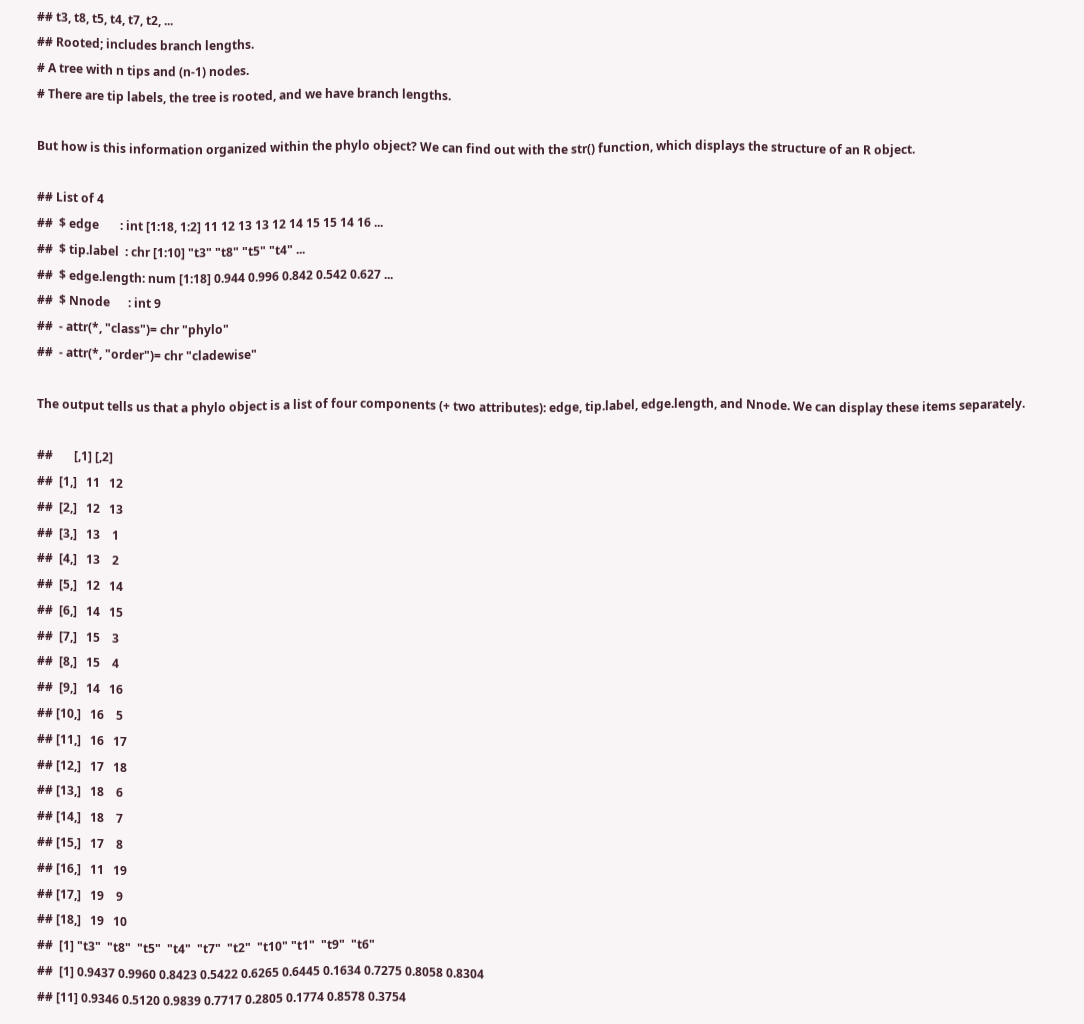## t3, t8, t5, t4, t7, t2, ...
## Rooted; includes branch lengths.
# A tree with n tips and (n-1) nodes.
# There are tip labels, the tree is rooted, and we have branch lengths.

But how is this information organized within the phylo object? We can find out with the str() function, which displays the structure of an R object.

## List of 4
##  $ edge       : int [1:18, 1:2] 11 12 13 13 12 14 15 15 14 16 ...
##  $ tip.label  : chr [1:10] "t3" "t8" "t5" "t4" ...
##  $ edge.length: num [1:18] 0.944 0.996 0.842 0.542 0.627 ...
##  $ Nnode      : int 9
##  - attr(*, "class")= chr "phylo"
##  - attr(*, "order")= chr "cladewise"

The output tells us that a phylo object is a list of four components (+ two attributes): edge, tip.label, edge.length, and Nnode. We can display these items separately.

##       [,1] [,2]
##  [1,]   11   12
##  [2,]   12   13
##  [3,]   13    1
##  [4,]   13    2
##  [5,]   12   14
##  [6,]   14   15
##  [7,]   15    3
##  [8,]   15    4
##  [9,]   14   16
## [10,]   16    5
## [11,]   16   17
## [12,]   17   18
## [13,]   18    6
## [14,]   18    7
## [15,]   17    8
## [16,]   11   19
## [17,]   19    9
## [18,]   19   10
##  [1] "t3"  "t8"  "t5"  "t4"  "t7"  "t2"  "t10" "t1"  "t9"  "t6"
##  [1] 0.9437 0.9960 0.8423 0.5422 0.6265 0.6445 0.1634 0.7275 0.8058 0.8304
## [11] 0.9346 0.5120 0.9839 0.7717 0.2805 0.1774 0.8578 0.3754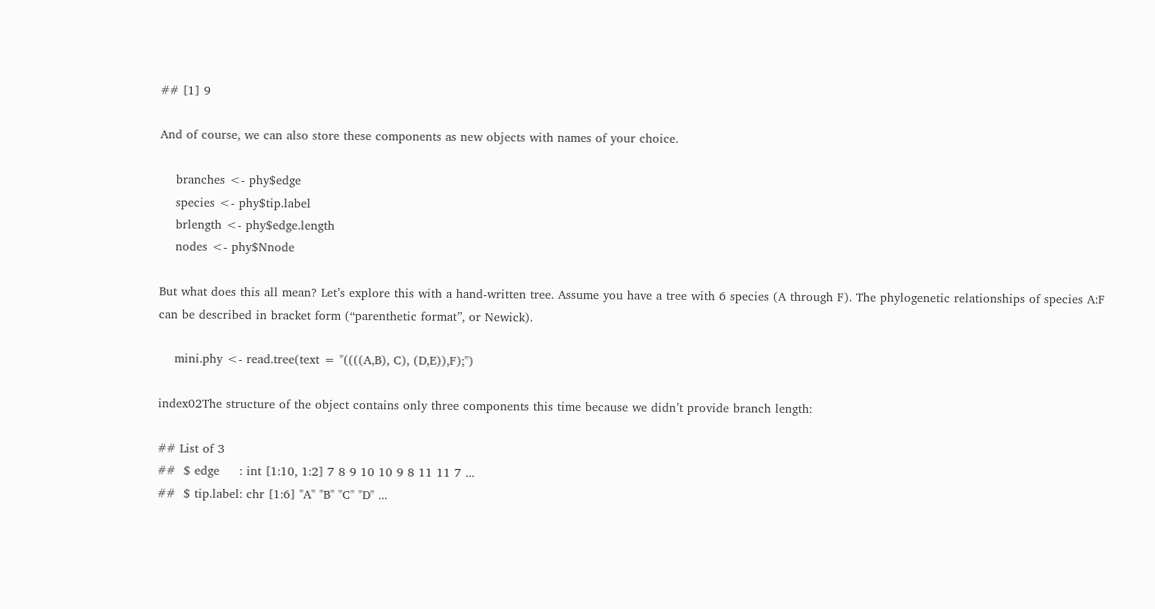## [1] 9

And of course, we can also store these components as new objects with names of your choice.

    branches <- phy$edge
    species <- phy$tip.label
    brlength <- phy$edge.length
    nodes <- phy$Nnode

But what does this all mean? Let’s explore this with a hand-written tree. Assume you have a tree with 6 species (A through F). The phylogenetic relationships of species A:F can be described in bracket form (“parenthetic format”, or Newick).

    mini.phy <- read.tree(text = "((((A,B), C), (D,E)),F);")

index02The structure of the object contains only three components this time because we didn’t provide branch length:

## List of 3
##  $ edge     : int [1:10, 1:2] 7 8 9 10 10 9 8 11 11 7 ...
##  $ tip.label: chr [1:6] "A" "B" "C" "D" ...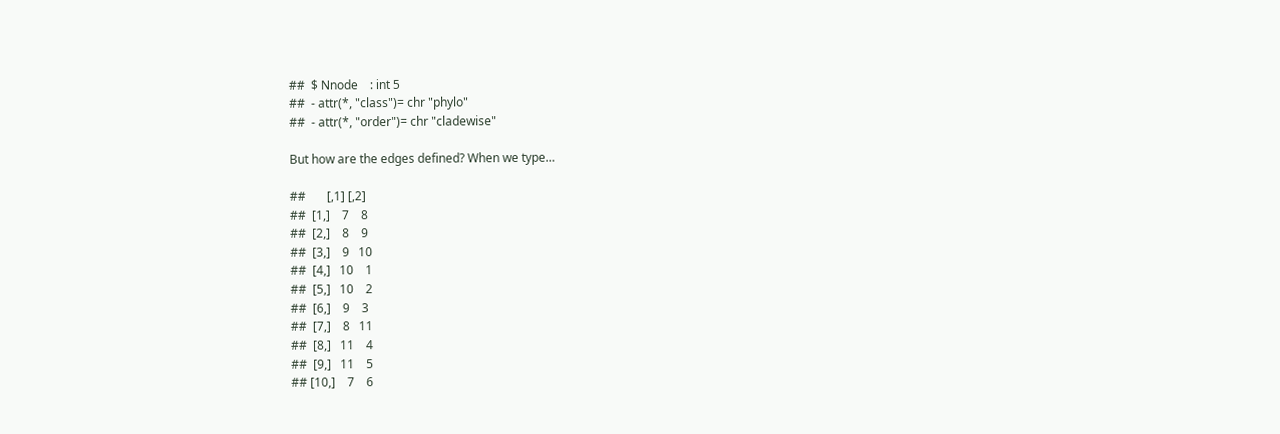##  $ Nnode    : int 5
##  - attr(*, "class")= chr "phylo"
##  - attr(*, "order")= chr "cladewise"

But how are the edges defined? When we type…

##       [,1] [,2]
##  [1,]    7    8
##  [2,]    8    9
##  [3,]    9   10
##  [4,]   10    1
##  [5,]   10    2
##  [6,]    9    3
##  [7,]    8   11
##  [8,]   11    4
##  [9,]   11    5
## [10,]    7    6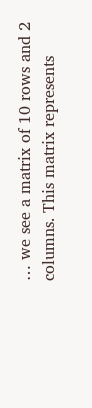… we see a matrix of 10 rows and 2 columns. This matrix represents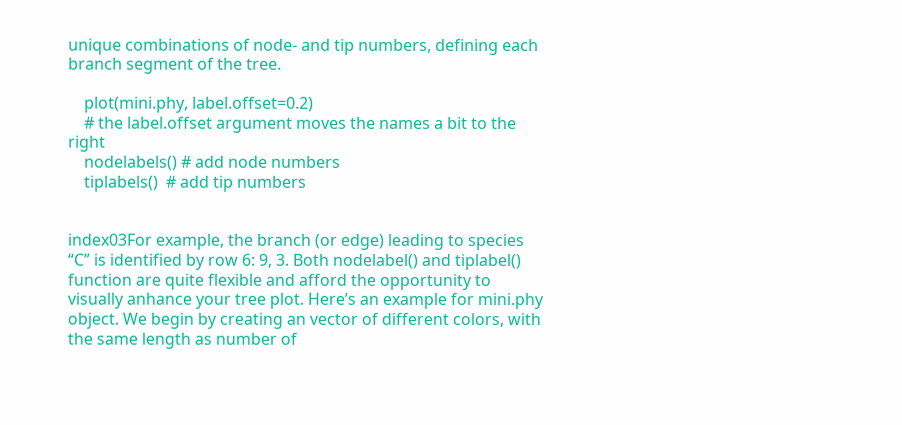unique combinations of node- and tip numbers, defining each branch segment of the tree.

    plot(mini.phy, label.offset=0.2)
    # the label.offset argument moves the names a bit to the right
    nodelabels() # add node numbers
    tiplabels()  # add tip numbers


index03For example, the branch (or edge) leading to species “C” is identified by row 6: 9, 3. Both nodelabel() and tiplabel() function are quite flexible and afford the opportunity to visually anhance your tree plot. Here’s an example for mini.phy object. We begin by creating an vector of different colors, with the same length as number of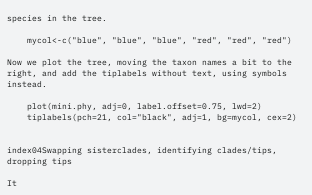species in the tree.

    mycol<-c("blue", "blue", "blue", "red", "red", "red")

Now we plot the tree, moving the taxon names a bit to the right, and add the tiplabels without text, using symbols instead.

    plot(mini.phy, adj=0, label.offset=0.75, lwd=2)
    tiplabels(pch=21, col="black", adj=1, bg=mycol, cex=2)


index04Swapping sisterclades, identifying clades/tips, dropping tips

It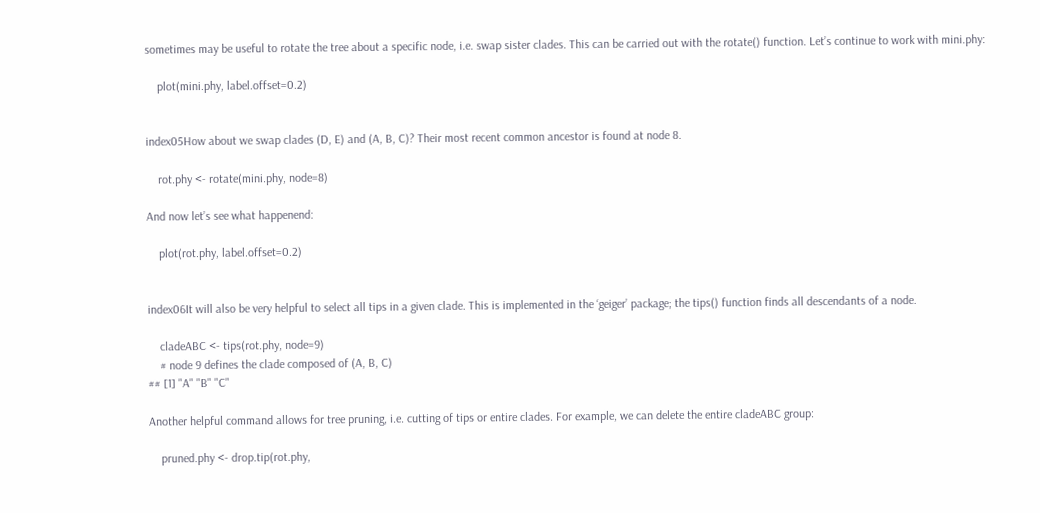sometimes may be useful to rotate the tree about a specific node, i.e. swap sister clades. This can be carried out with the rotate() function. Let’s continue to work with mini.phy:

    plot(mini.phy, label.offset=0.2)


index05How about we swap clades (D, E) and (A, B, C)? Their most recent common ancestor is found at node 8.

    rot.phy <- rotate(mini.phy, node=8)

And now let’s see what happenend:

    plot(rot.phy, label.offset=0.2)


index06It will also be very helpful to select all tips in a given clade. This is implemented in the ‘geiger’ package; the tips() function finds all descendants of a node.

    cladeABC <- tips(rot.phy, node=9)
    # node 9 defines the clade composed of (A, B, C)
## [1] "A" "B" "C"

Another helpful command allows for tree pruning, i.e. cutting of tips or entire clades. For example, we can delete the entire cladeABC group:

    pruned.phy <- drop.tip(rot.phy,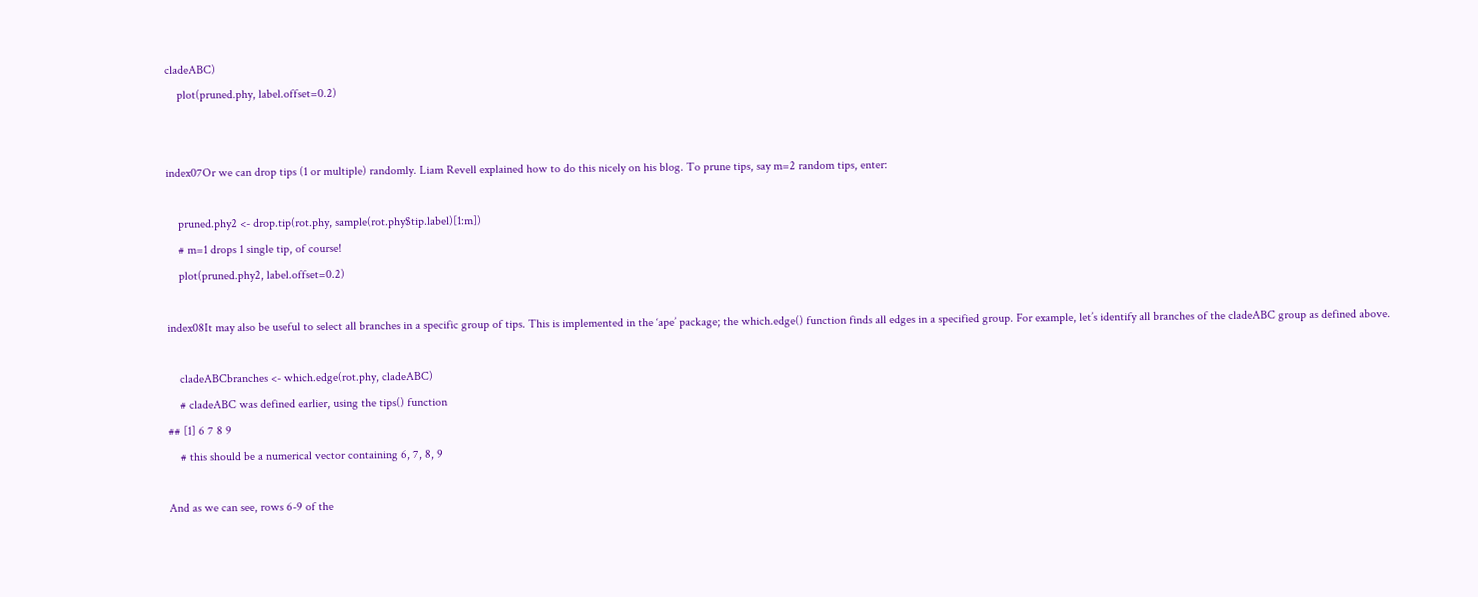cladeABC)
    plot(pruned.phy, label.offset=0.2)


index07Or we can drop tips (1 or multiple) randomly. Liam Revell explained how to do this nicely on his blog. To prune tips, say m=2 random tips, enter:

    pruned.phy2 <- drop.tip(rot.phy, sample(rot.phy$tip.label)[1:m])
    # m=1 drops 1 single tip, of course!
    plot(pruned.phy2, label.offset=0.2)

index08It may also be useful to select all branches in a specific group of tips. This is implemented in the ‘ape’ package; the which.edge() function finds all edges in a specified group. For example, let’s identify all branches of the cladeABC group as defined above.

    cladeABCbranches <- which.edge(rot.phy, cladeABC)
    # cladeABC was defined earlier, using the tips() function
## [1] 6 7 8 9
    # this should be a numerical vector containing 6, 7, 8, 9

And as we can see, rows 6-9 of the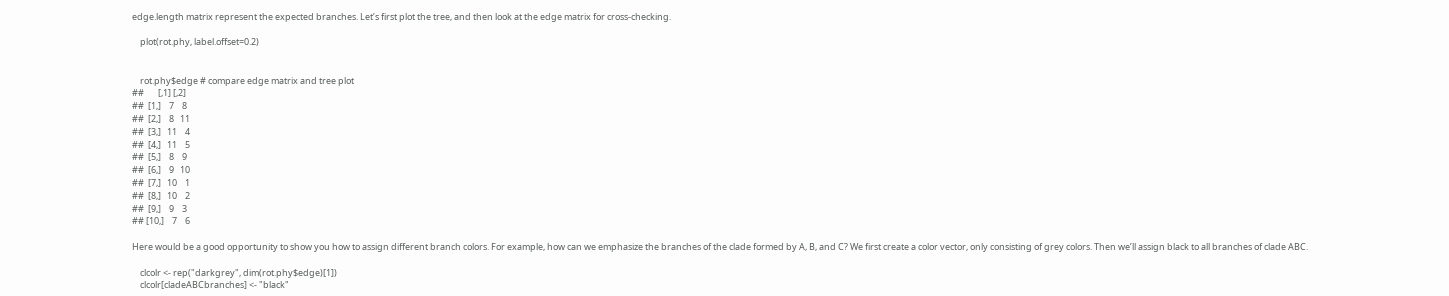edge.length matrix represent the expected branches. Let’s first plot the tree, and then look at the edge matrix for cross-checking.

    plot(rot.phy, label.offset=0.2)


    rot.phy$edge # compare edge matrix and tree plot
##       [,1] [,2]
##  [1,]    7    8
##  [2,]    8   11
##  [3,]   11    4
##  [4,]   11    5
##  [5,]    8    9
##  [6,]    9   10
##  [7,]   10    1
##  [8,]   10    2
##  [9,]    9    3
## [10,]    7    6

Here would be a good opportunity to show you how to assign different branch colors. For example, how can we emphasize the branches of the clade formed by A, B, and C? We first create a color vector, only consisting of grey colors. Then we’ll assign black to all branches of clade ABC.

    clcolr <- rep("darkgrey", dim(rot.phy$edge)[1])
    clcolr[cladeABCbranches] <- "black"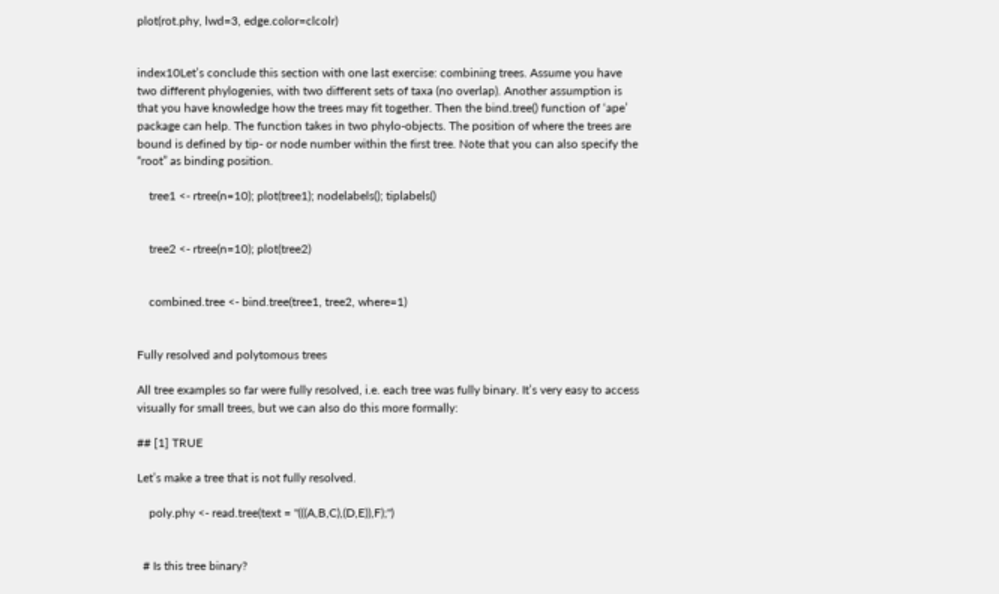plot(rot.phy, lwd=3, edge.color=clcolr)


index10Let’s conclude this section with one last exercise: combining trees. Assume you have two different phylogenies, with two different sets of taxa (no overlap). Another assumption is that you have knowledge how the trees may fit together. Then the bind.tree() function of ‘ape’ package can help. The function takes in two phylo-objects. The position of where the trees are bound is defined by tip- or node number within the first tree. Note that you can also specify the “root” as binding position.

    tree1 <- rtree(n=10); plot(tree1); nodelabels(); tiplabels()


    tree2 <- rtree(n=10); plot(tree2)


    combined.tree <- bind.tree(tree1, tree2, where=1)


Fully resolved and polytomous trees

All tree examples so far were fully resolved, i.e. each tree was fully binary. It’s very easy to access visually for small trees, but we can also do this more formally:

## [1] TRUE

Let’s make a tree that is not fully resolved.

    poly.phy <- read.tree(text = "(((A,B,C),(D,E)),F);")


  # Is this tree binary?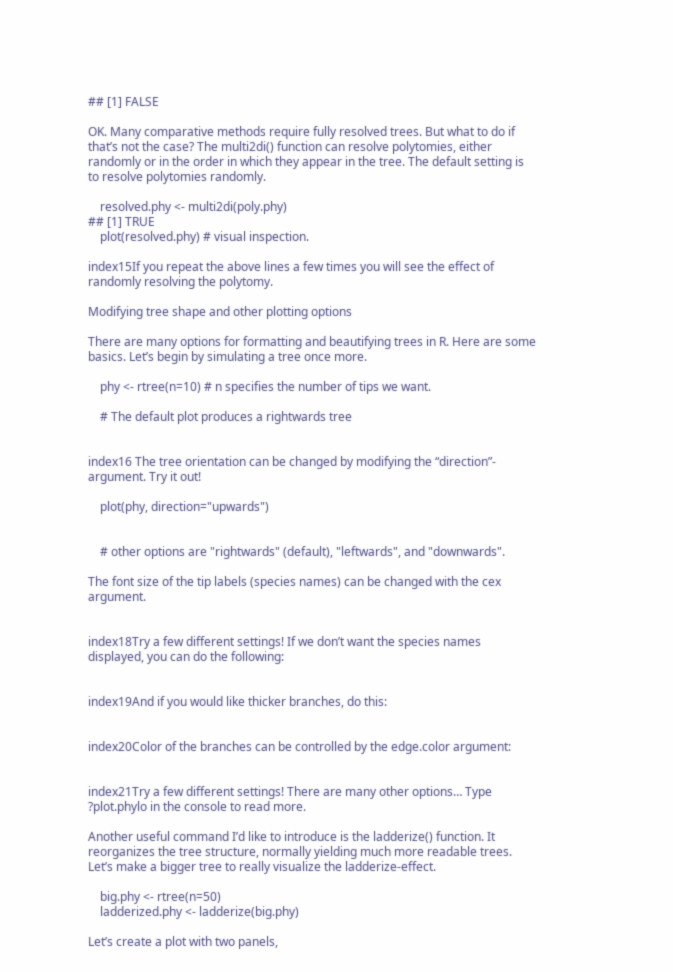## [1] FALSE

OK. Many comparative methods require fully resolved trees. But what to do if that’s not the case? The multi2di() function can resolve polytomies, either randomly or in the order in which they appear in the tree. The default setting is to resolve polytomies randomly.

    resolved.phy <- multi2di(poly.phy)
## [1] TRUE
    plot(resolved.phy) # visual inspection.

index15If you repeat the above lines a few times you will see the effect of randomly resolving the polytomy.

Modifying tree shape and other plotting options

There are many options for formatting and beautifying trees in R. Here are some basics. Let’s begin by simulating a tree once more.

    phy <- rtree(n=10) # n specifies the number of tips we want.

    # The default plot produces a rightwards tree


index16 The tree orientation can be changed by modifying the “direction”- argument. Try it out!

    plot(phy, direction="upwards")


    # other options are "rightwards" (default), "leftwards", and "downwards".

The font size of the tip labels (species names) can be changed with the cex argument.


index18Try a few different settings! If we don’t want the species names displayed, you can do the following:


index19And if you would like thicker branches, do this:


index20Color of the branches can be controlled by the edge.color argument:


index21Try a few different settings! There are many other options… Type ?plot.phylo in the console to read more.

Another useful command I’d like to introduce is the ladderize() function. It reorganizes the tree structure, normally yielding much more readable trees. Let’s make a bigger tree to really visualize the ladderize-effect.

    big.phy <- rtree(n=50)
    ladderized.phy <- ladderize(big.phy)

Let’s create a plot with two panels,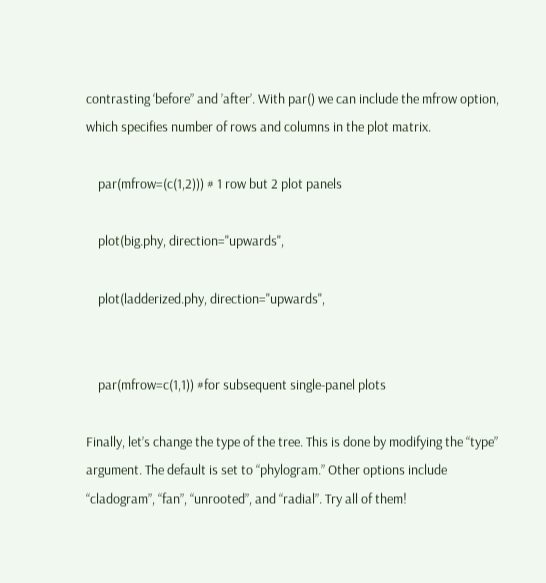contrasting ‘before” and ’after’. With par() we can include the mfrow option, which specifies number of rows and columns in the plot matrix.

    par(mfrow=(c(1,2))) # 1 row but 2 plot panels

    plot(big.phy, direction="upwards",

    plot(ladderized.phy, direction="upwards",


    par(mfrow=c(1,1)) #for subsequent single-panel plots

Finally, let’s change the type of the tree. This is done by modifying the “type” argument. The default is set to “phylogram.” Other options include “cladogram”, “fan”, “unrooted”, and “radial”. Try all of them!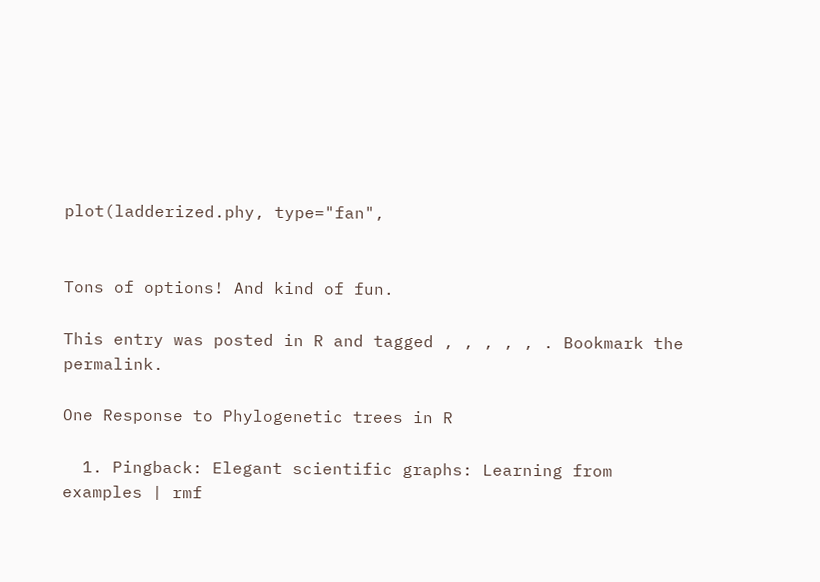plot(ladderized.phy, type="fan",


Tons of options! And kind of fun.

This entry was posted in R and tagged , , , , , . Bookmark the permalink.

One Response to Phylogenetic trees in R

  1. Pingback: Elegant scientific graphs: Learning from examples | rmf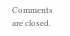Comments are closed.